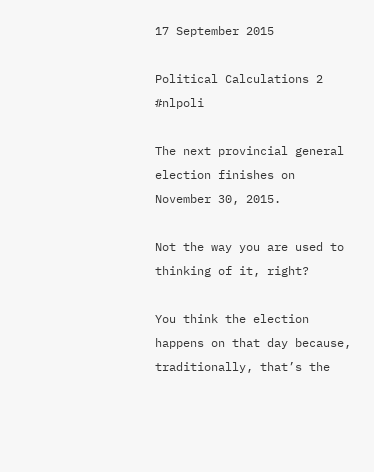17 September 2015

Political Calculations 2 #nlpoli

The next provincial general election finishes on November 30, 2015.

Not the way you are used to thinking of it, right?

You think the election happens on that day because, traditionally, that’s the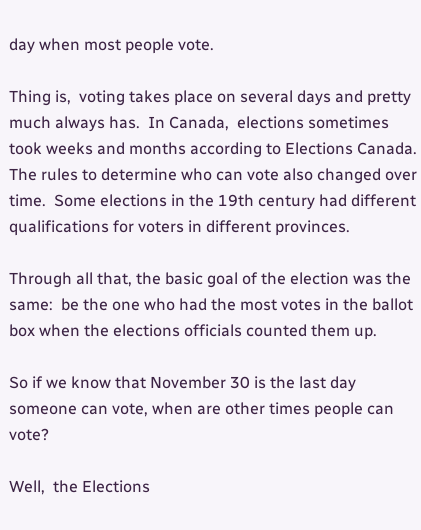day when most people vote.

Thing is,  voting takes place on several days and pretty much always has.  In Canada,  elections sometimes took weeks and months according to Elections Canada.  The rules to determine who can vote also changed over time.  Some elections in the 19th century had different qualifications for voters in different provinces.

Through all that, the basic goal of the election was the same:  be the one who had the most votes in the ballot box when the elections officials counted them up.

So if we know that November 30 is the last day someone can vote, when are other times people can vote?

Well,  the Elections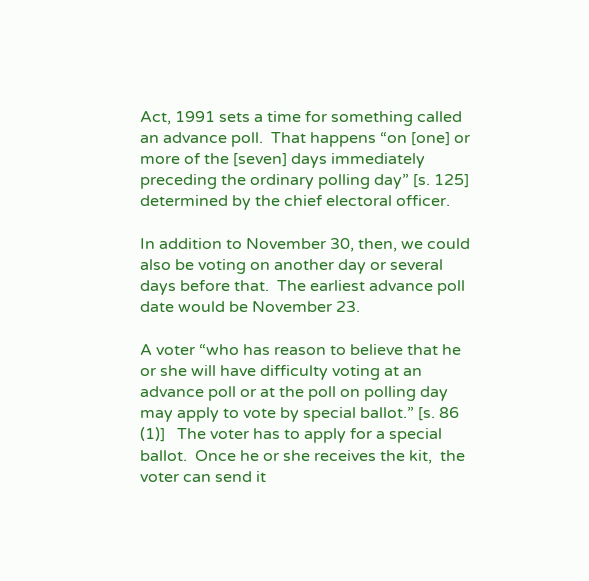Act, 1991 sets a time for something called an advance poll.  That happens “on [one] or more of the [seven] days immediately preceding the ordinary polling day” [s. 125] determined by the chief electoral officer.

In addition to November 30, then, we could also be voting on another day or several days before that.  The earliest advance poll date would be November 23.

A voter “who has reason to believe that he or she will have difficulty voting at an advance poll or at the poll on polling day may apply to vote by special ballot.” [s. 86 (1)]   The voter has to apply for a special ballot.  Once he or she receives the kit,  the voter can send it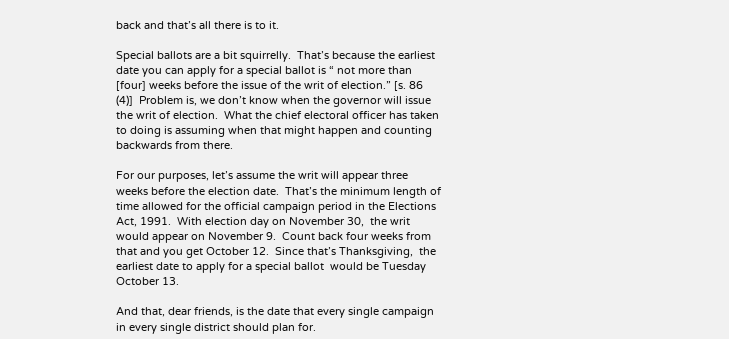back and that’s all there is to it.

Special ballots are a bit squirrelly.  That’s because the earliest date you can apply for a special ballot is “ not more than [four] weeks before the issue of the writ of election.” [s. 86 (4)]  Problem is, we don’t know when the governor will issue the writ of election.  What the chief electoral officer has taken to doing is assuming when that might happen and counting backwards from there.

For our purposes, let’s assume the writ will appear three weeks before the election date.  That’s the minimum length of time allowed for the official campaign period in the Elections Act, 1991.  With election day on November 30,  the writ would appear on November 9.  Count back four weeks from that and you get October 12.  Since that’s Thanksgiving,  the earliest date to apply for a special ballot  would be Tuesday October 13.

And that, dear friends, is the date that every single campaign in every single district should plan for.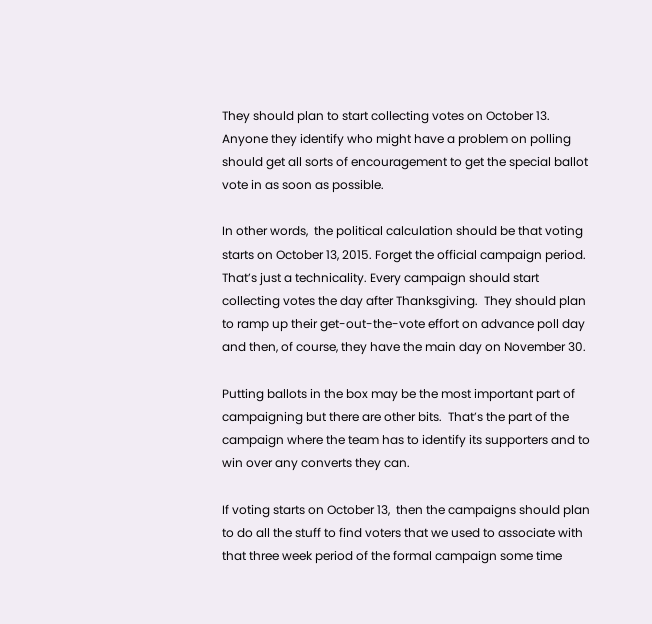They should plan to start collecting votes on October 13.  Anyone they identify who might have a problem on polling should get all sorts of encouragement to get the special ballot vote in as soon as possible.

In other words,  the political calculation should be that voting starts on October 13, 2015. Forget the official campaign period.  That’s just a technicality. Every campaign should start collecting votes the day after Thanksgiving.  They should plan to ramp up their get-out-the-vote effort on advance poll day and then, of course, they have the main day on November 30.

Putting ballots in the box may be the most important part of campaigning but there are other bits.  That’s the part of the campaign where the team has to identify its supporters and to win over any converts they can.

If voting starts on October 13,  then the campaigns should plan to do all the stuff to find voters that we used to associate with that three week period of the formal campaign some time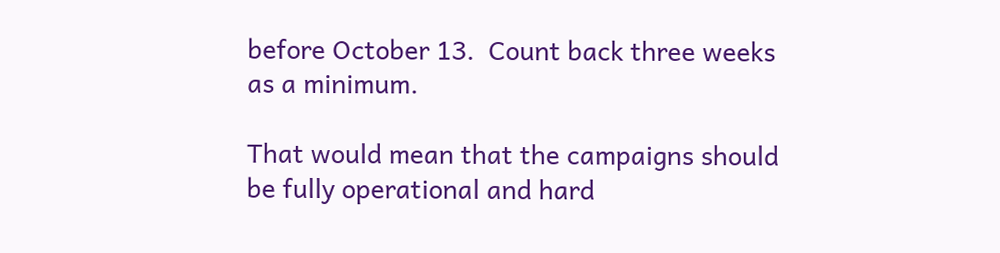before October 13.  Count back three weeks as a minimum.

That would mean that the campaigns should be fully operational and hard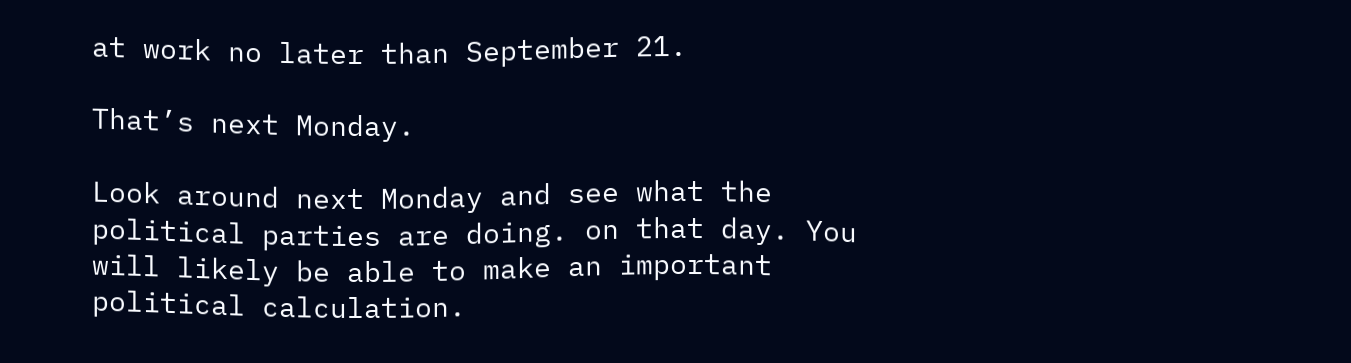at work no later than September 21.

That’s next Monday.

Look around next Monday and see what the political parties are doing. on that day. You will likely be able to make an important political calculation.